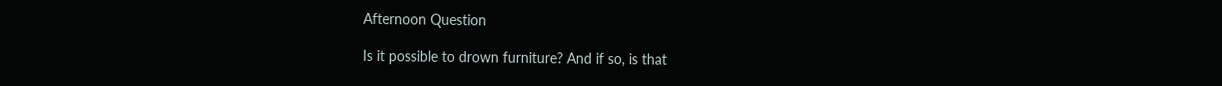Afternoon Question

Is it possible to drown furniture? And if so, is that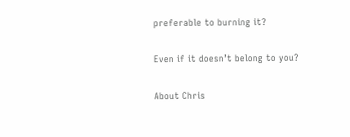preferable to burning it?

Even if it doesn’t belong to you?

About Chris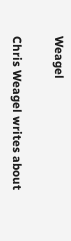Weagel

Chris Weagel writes about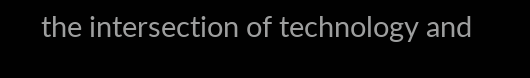the intersection of technology and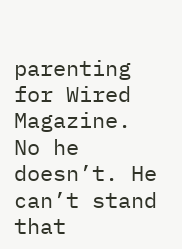parenting for Wired Magazine. No he doesn’t. He can’t stand that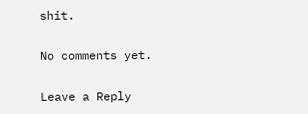shit.

No comments yet.

Leave a Reply